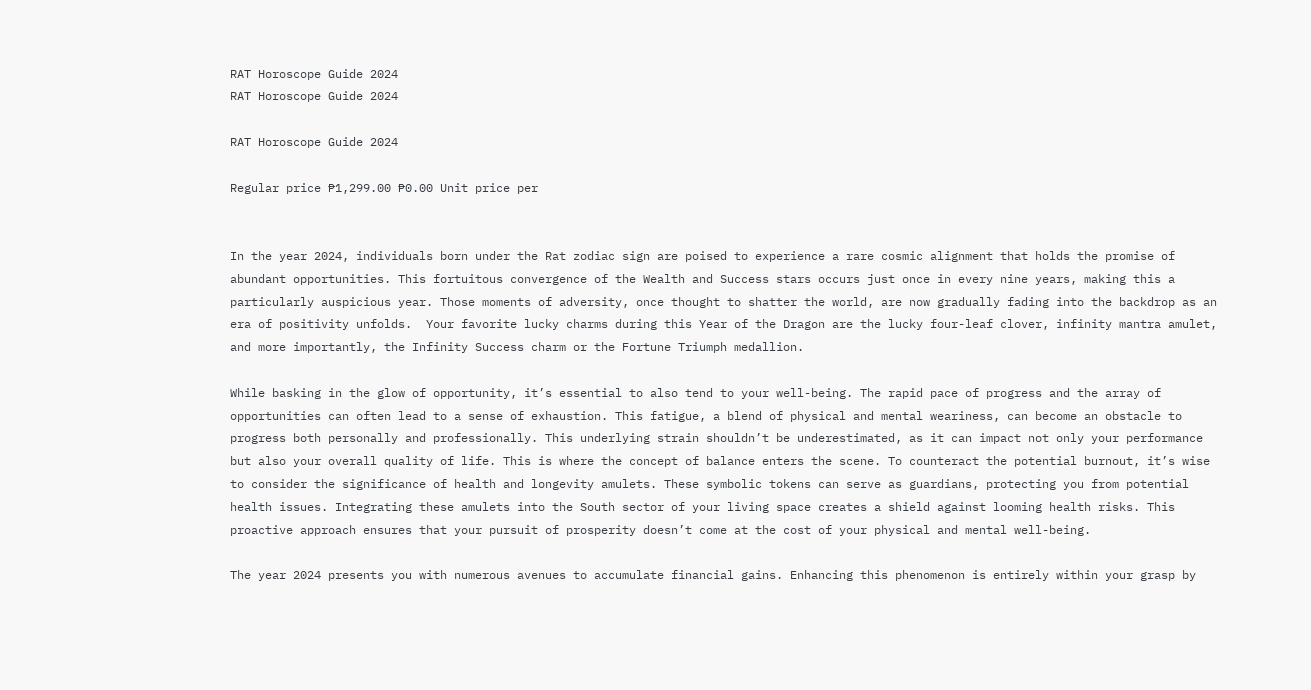RAT Horoscope Guide 2024
RAT Horoscope Guide 2024

RAT Horoscope Guide 2024

Regular price ₱1,299.00 ₱0.00 Unit price per


In the year 2024, individuals born under the Rat zodiac sign are poised to experience a rare cosmic alignment that holds the promise of abundant opportunities. This fortuitous convergence of the Wealth and Success stars occurs just once in every nine years, making this a particularly auspicious year. Those moments of adversity, once thought to shatter the world, are now gradually fading into the backdrop as an era of positivity unfolds.  Your favorite lucky charms during this Year of the Dragon are the lucky four-leaf clover, infinity mantra amulet, and more importantly, the Infinity Success charm or the Fortune Triumph medallion.

While basking in the glow of opportunity, it’s essential to also tend to your well-being. The rapid pace of progress and the array of opportunities can often lead to a sense of exhaustion. This fatigue, a blend of physical and mental weariness, can become an obstacle to progress both personally and professionally. This underlying strain shouldn’t be underestimated, as it can impact not only your performance but also your overall quality of life. This is where the concept of balance enters the scene. To counteract the potential burnout, it’s wise to consider the significance of health and longevity amulets. These symbolic tokens can serve as guardians, protecting you from potential health issues. Integrating these amulets into the South sector of your living space creates a shield against looming health risks. This proactive approach ensures that your pursuit of prosperity doesn’t come at the cost of your physical and mental well-being.

The year 2024 presents you with numerous avenues to accumulate financial gains. Enhancing this phenomenon is entirely within your grasp by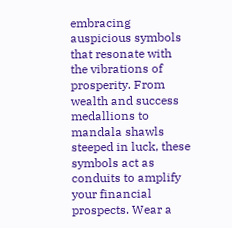embracing auspicious symbols that resonate with the vibrations of prosperity. From wealth and success medallions to mandala shawls steeped in luck, these symbols act as conduits to amplify your financial prospects. Wear a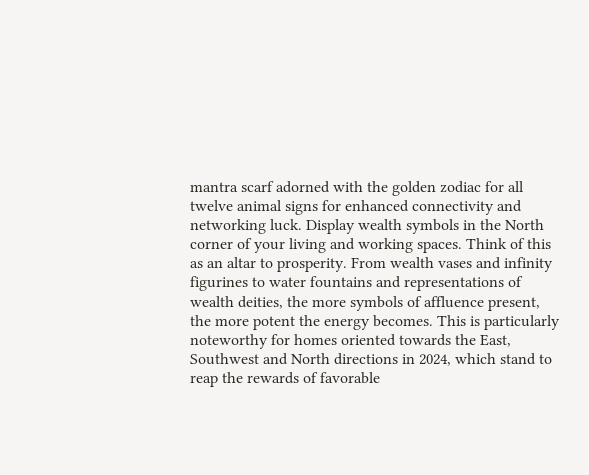mantra scarf adorned with the golden zodiac for all twelve animal signs for enhanced connectivity and networking luck. Display wealth symbols in the North corner of your living and working spaces. Think of this as an altar to prosperity. From wealth vases and infinity figurines to water fountains and representations of wealth deities, the more symbols of affluence present, the more potent the energy becomes. This is particularly noteworthy for homes oriented towards the East, Southwest and North directions in 2024, which stand to reap the rewards of favorable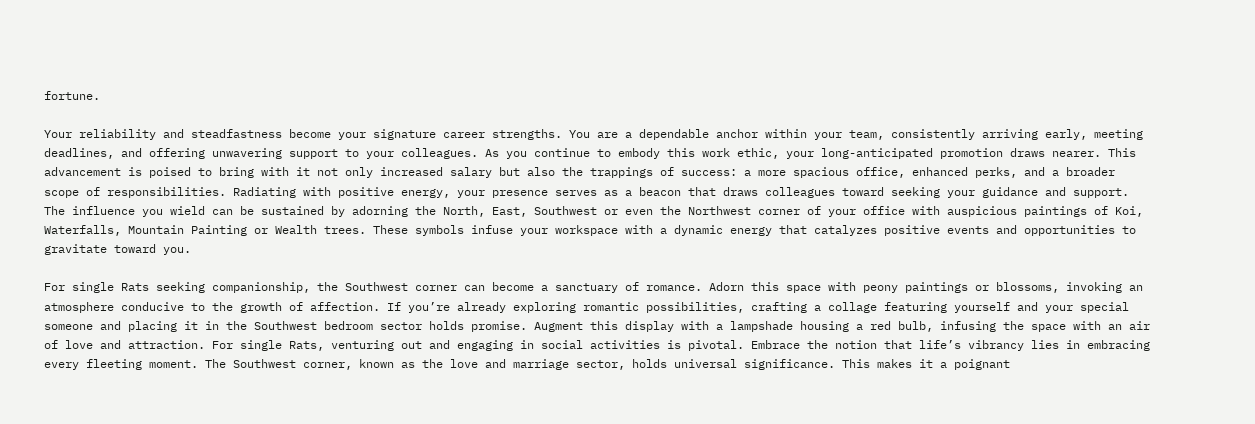fortune.

Your reliability and steadfastness become your signature career strengths. You are a dependable anchor within your team, consistently arriving early, meeting deadlines, and offering unwavering support to your colleagues. As you continue to embody this work ethic, your long-anticipated promotion draws nearer. This advancement is poised to bring with it not only increased salary but also the trappings of success: a more spacious office, enhanced perks, and a broader scope of responsibilities. Radiating with positive energy, your presence serves as a beacon that draws colleagues toward seeking your guidance and support. The influence you wield can be sustained by adorning the North, East, Southwest or even the Northwest corner of your office with auspicious paintings of Koi, Waterfalls, Mountain Painting or Wealth trees. These symbols infuse your workspace with a dynamic energy that catalyzes positive events and opportunities to gravitate toward you.

For single Rats seeking companionship, the Southwest corner can become a sanctuary of romance. Adorn this space with peony paintings or blossoms, invoking an atmosphere conducive to the growth of affection. If you’re already exploring romantic possibilities, crafting a collage featuring yourself and your special someone and placing it in the Southwest bedroom sector holds promise. Augment this display with a lampshade housing a red bulb, infusing the space with an air of love and attraction. For single Rats, venturing out and engaging in social activities is pivotal. Embrace the notion that life’s vibrancy lies in embracing every fleeting moment. The Southwest corner, known as the love and marriage sector, holds universal significance. This makes it a poignant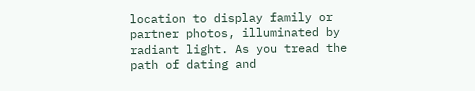location to display family or partner photos, illuminated by radiant light. As you tread the path of dating and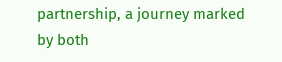partnership, a journey marked by both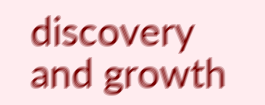discovery and growth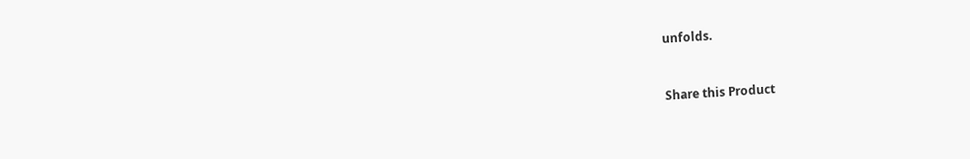unfolds.


Share this Product